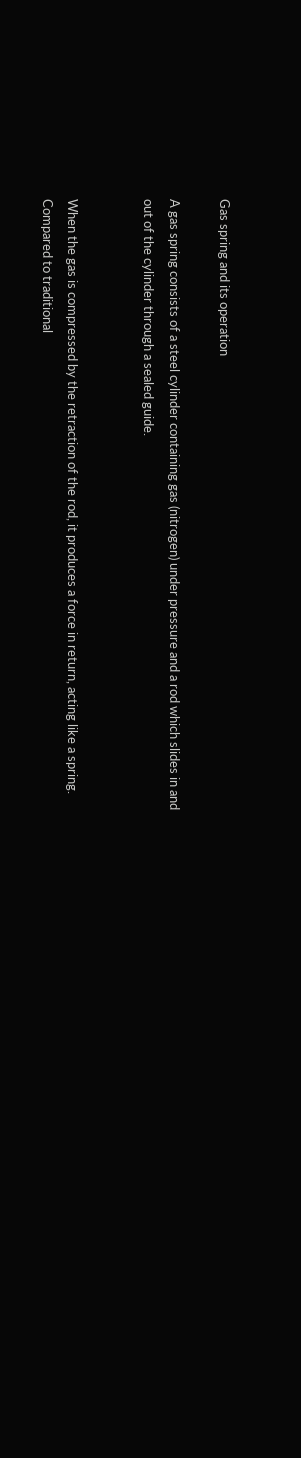Gas spring and its operation

A gas spring consists of a steel cylinder containing gas (nitrogen) under pressure and a rod which slides in and out of the cylinder through a sealed guide.


When the gas is compressed by the retraction of the rod, it produces a force in return, acting like a spring. Compared to traditional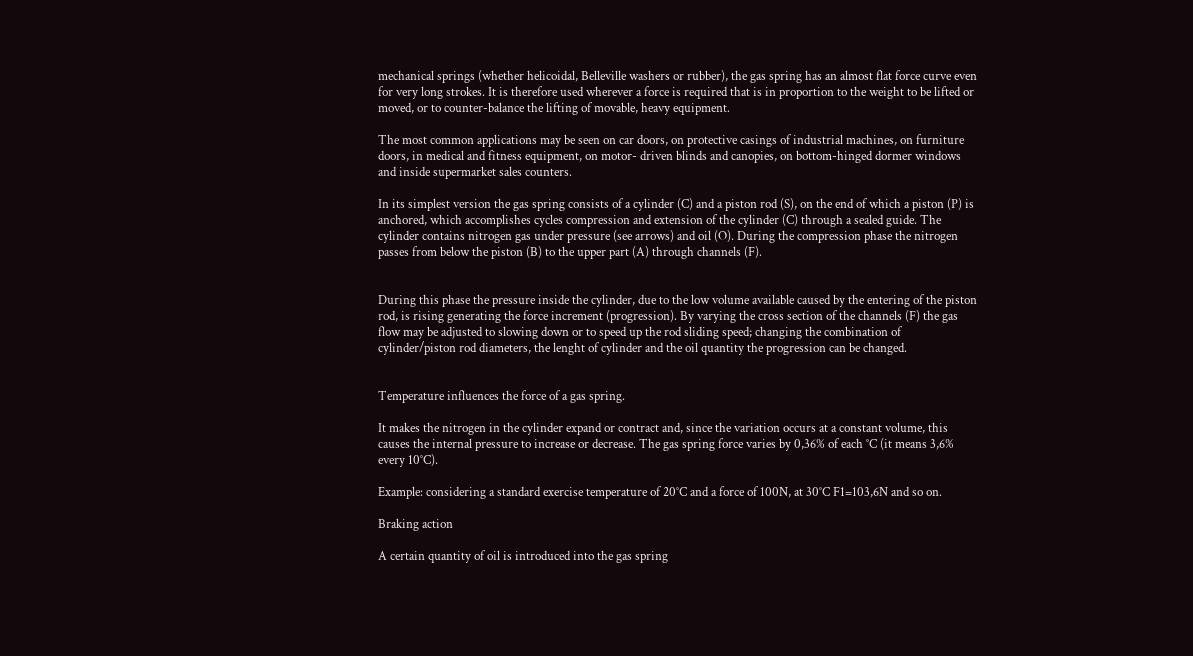mechanical springs (whether helicoidal, Belleville washers or rubber), the gas spring has an almost flat force curve even for very long strokes. It is therefore used wherever a force is required that is in proportion to the weight to be lifted or moved, or to counter-balance the lifting of movable, heavy equipment.

The most common applications may be seen on car doors, on protective casings of industrial machines, on furniture doors, in medical and fitness equipment, on motor- driven blinds and canopies, on bottom-hinged dormer windows and inside supermarket sales counters.

In its simplest version the gas spring consists of a cylinder (C) and a piston rod (S), on the end of which a piston (P) is anchored, which accomplishes cycles compression and extension of the cylinder (C) through a sealed guide. The cylinder contains nitrogen gas under pressure (see arrows) and oil (O). During the compression phase the nitrogen passes from below the piston (B) to the upper part (A) through channels (F).


During this phase the pressure inside the cylinder, due to the low volume available caused by the entering of the piston rod, is rising generating the force increment (progression). By varying the cross section of the channels (F) the gas flow may be adjusted to slowing down or to speed up the rod sliding speed; changing the combination of cylinder/piston rod diameters, the lenght of cylinder and the oil quantity the progression can be changed.


Temperature influences the force of a gas spring.

It makes the nitrogen in the cylinder expand or contract and, since the variation occurs at a constant volume, this causes the internal pressure to increase or decrease. The gas spring force varies by 0,36% of each °C (it means 3,6% every 10°C).

Example: considering a standard exercise temperature of 20°C and a force of 100N, at 30°C F1=103,6N and so on.

Braking action

A certain quantity of oil is introduced into the gas spring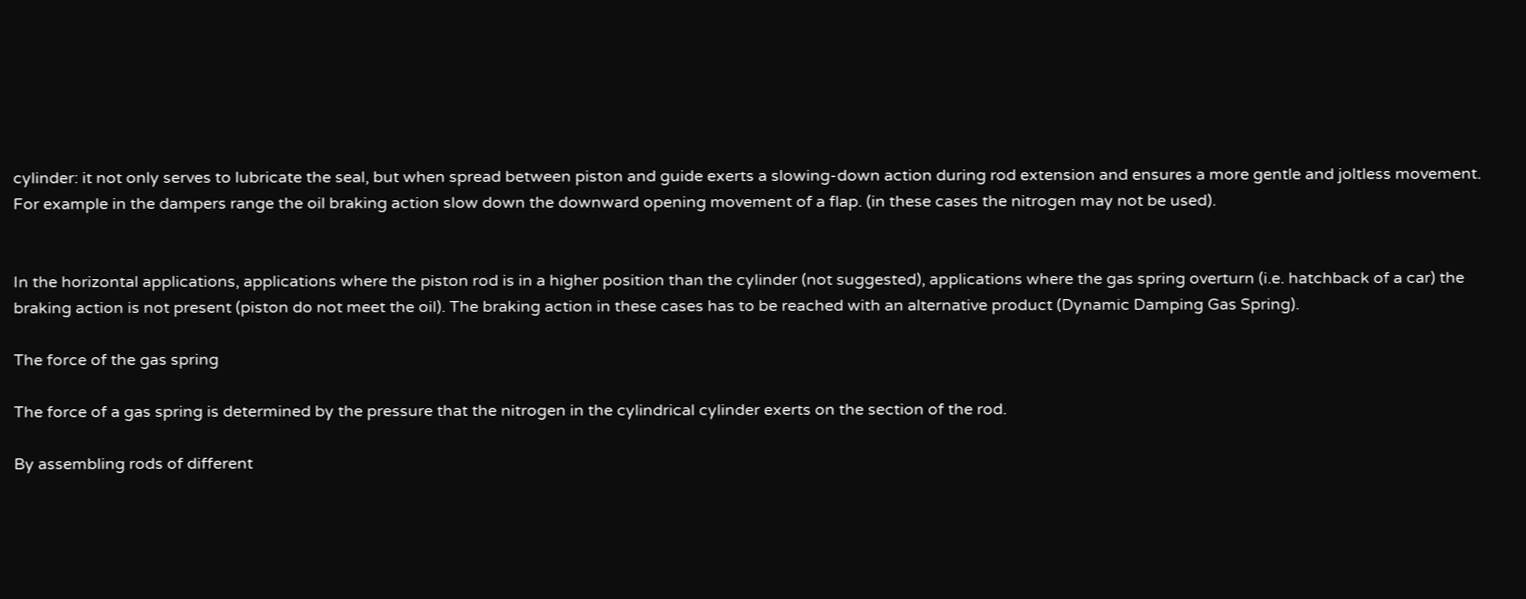cylinder: it not only serves to lubricate the seal, but when spread between piston and guide exerts a slowing-down action during rod extension and ensures a more gentle and joltless movement. For example in the dampers range the oil braking action slow down the downward opening movement of a flap. (in these cases the nitrogen may not be used).


In the horizontal applications, applications where the piston rod is in a higher position than the cylinder (not suggested), applications where the gas spring overturn (i.e. hatchback of a car) the braking action is not present (piston do not meet the oil). The braking action in these cases has to be reached with an alternative product (Dynamic Damping Gas Spring).

The force of the gas spring

The force of a gas spring is determined by the pressure that the nitrogen in the cylindrical cylinder exerts on the section of the rod.

By assembling rods of different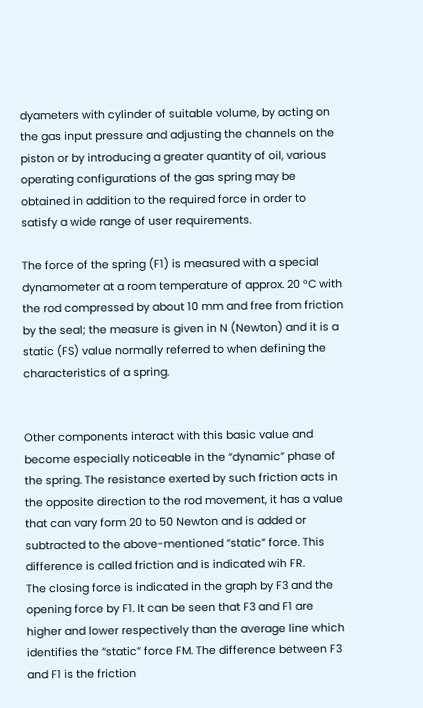dyameters with cylinder of suitable volume, by acting on the gas input pressure and adjusting the channels on the piston or by introducing a greater quantity of oil, various operating configurations of the gas spring may be obtained in addition to the required force in order to satisfy a wide range of user requirements.

The force of the spring (F1) is measured with a special dynamometer at a room temperature of approx. 20 °C with the rod compressed by about 10 mm and free from friction by the seal; the measure is given in N (Newton) and it is a static (FS) value normally referred to when defining the characteristics of a spring.


Other components interact with this basic value and become especially noticeable in the “dynamic” phase of the spring. The resistance exerted by such friction acts in the opposite direction to the rod movement, it has a value that can vary form 20 to 50 Newton and is added or subtracted to the above-mentioned “static” force. This difference is called friction and is indicated wih FR.
The closing force is indicated in the graph by F3 and the opening force by F1. It can be seen that F3 and F1 are higher and lower respectively than the average line which identifies the “static” force FM. The difference between F3 and F1 is the friction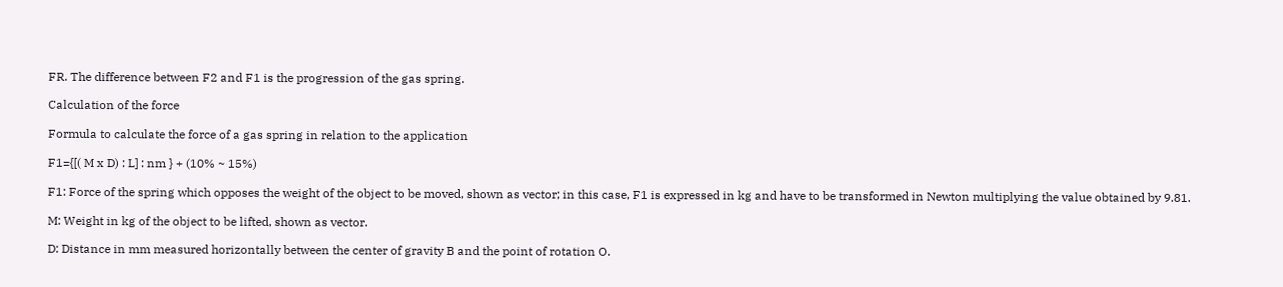FR. The difference between F2 and F1 is the progression of the gas spring.

Calculation of the force

Formula to calculate the force of a gas spring in relation to the application

F1={[( M x D) : L] : nm } + (10% ~ 15%)

F1: Force of the spring which opposes the weight of the object to be moved, shown as vector; in this case, F1 is expressed in kg and have to be transformed in Newton multiplying the value obtained by 9.81.

M: Weight in kg of the object to be lifted, shown as vector.

D: Distance in mm measured horizontally between the center of gravity B and the point of rotation O.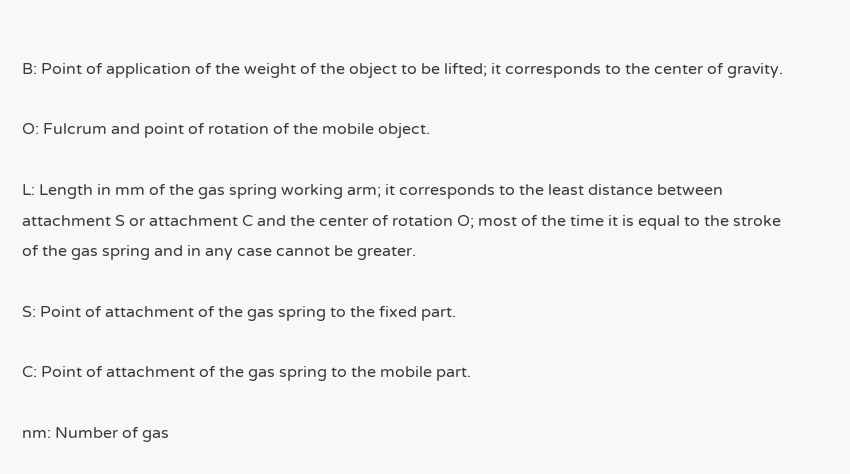B: Point of application of the weight of the object to be lifted; it corresponds to the center of gravity.

O: Fulcrum and point of rotation of the mobile object.

L: Length in mm of the gas spring working arm; it corresponds to the least distance between attachment S or attachment C and the center of rotation O; most of the time it is equal to the stroke of the gas spring and in any case cannot be greater.

S: Point of attachment of the gas spring to the fixed part.

C: Point of attachment of the gas spring to the mobile part.

nm: Number of gas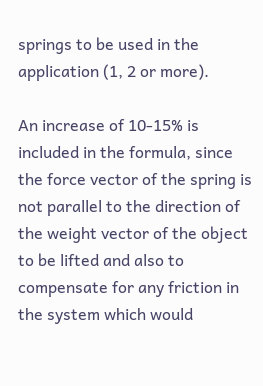springs to be used in the application (1, 2 or more).

An increase of 10-15% is included in the formula, since the force vector of the spring is not parallel to the direction of the weight vector of the object to be lifted and also to compensate for any friction in the system which would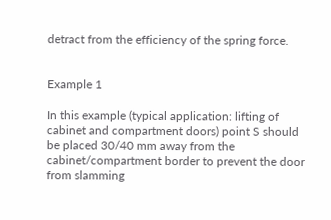detract from the efficiency of the spring force.


Example 1

In this example (typical application: lifting of cabinet and compartment doors) point S should be placed 30/40 mm away from the cabinet/compartment border to prevent the door from slamming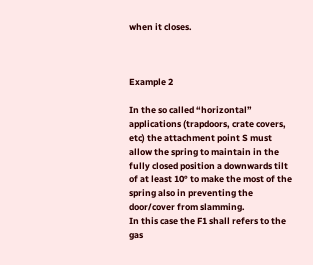when it closes.



Example 2

In the so called “horizontal” applications (trapdoors, crate covers, etc) the attachment point S must allow the spring to maintain in the fully closed position a downwards tilt of at least 10° to make the most of the spring also in preventing the door/cover from slamming.
In this case the F1 shall refers to the gas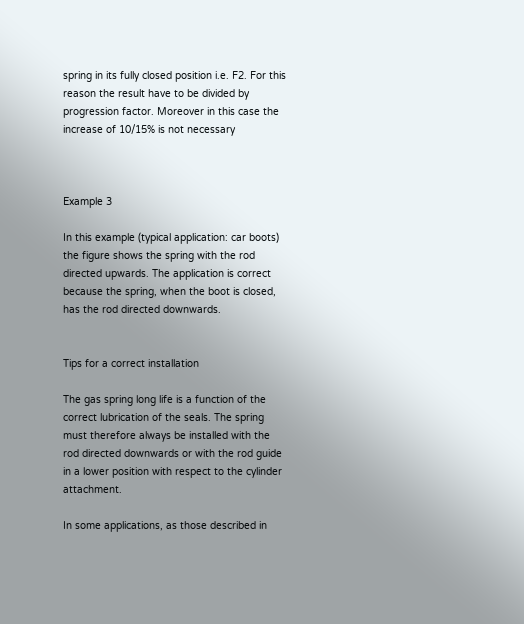spring in its fully closed position i.e. F2. For this reason the result have to be divided by progression factor. Moreover in this case the increase of 10/15% is not necessary



Example 3

In this example (typical application: car boots) the figure shows the spring with the rod directed upwards. The application is correct because the spring, when the boot is closed, has the rod directed downwards.


Tips for a correct installation

The gas spring long life is a function of the correct lubrication of the seals. The spring must therefore always be installed with the rod directed downwards or with the rod guide in a lower position with respect to the cylinder attachment.

In some applications, as those described in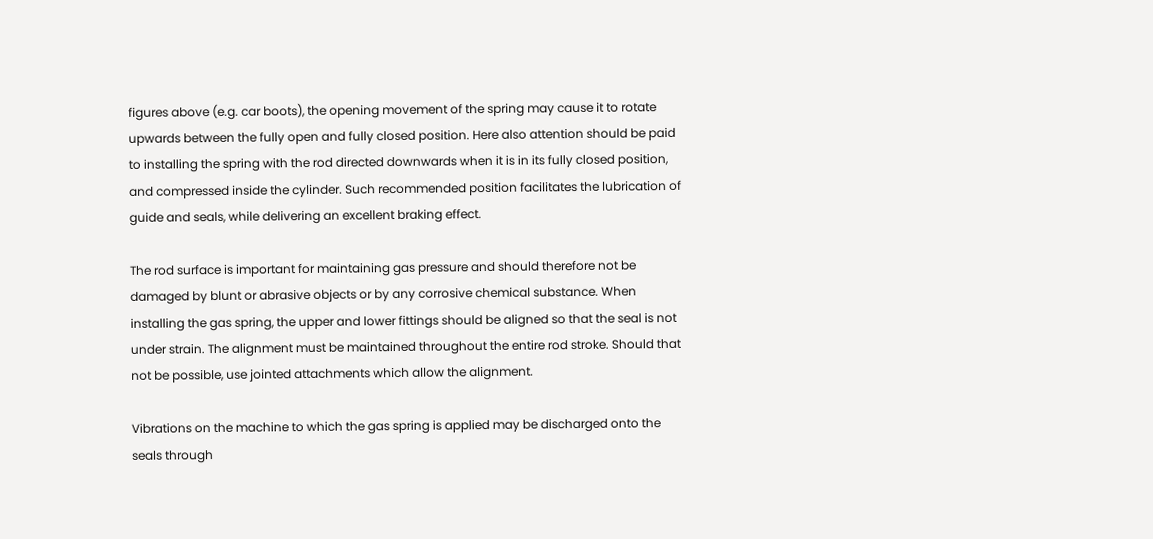figures above (e.g. car boots), the opening movement of the spring may cause it to rotate upwards between the fully open and fully closed position. Here also attention should be paid to installing the spring with the rod directed downwards when it is in its fully closed position, and compressed inside the cylinder. Such recommended position facilitates the lubrication of guide and seals, while delivering an excellent braking effect.

The rod surface is important for maintaining gas pressure and should therefore not be damaged by blunt or abrasive objects or by any corrosive chemical substance. When installing the gas spring, the upper and lower fittings should be aligned so that the seal is not under strain. The alignment must be maintained throughout the entire rod stroke. Should that not be possible, use jointed attachments which allow the alignment.

Vibrations on the machine to which the gas spring is applied may be discharged onto the seals through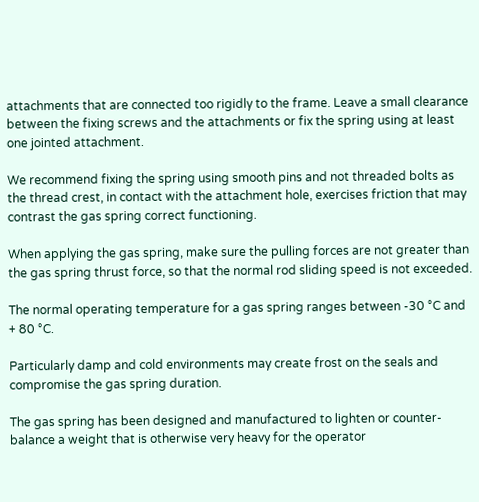attachments that are connected too rigidly to the frame. Leave a small clearance between the fixing screws and the attachments or fix the spring using at least one jointed attachment.

We recommend fixing the spring using smooth pins and not threaded bolts as the thread crest, in contact with the attachment hole, exercises friction that may contrast the gas spring correct functioning.

When applying the gas spring, make sure the pulling forces are not greater than the gas spring thrust force, so that the normal rod sliding speed is not exceeded.

The normal operating temperature for a gas spring ranges between -30 °C and + 80 °C.

Particularly damp and cold environments may create frost on the seals and compromise the gas spring duration.

The gas spring has been designed and manufactured to lighten or counter-balance a weight that is otherwise very heavy for the operator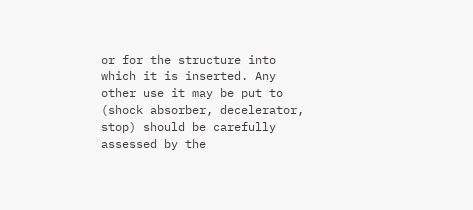or for the structure into which it is inserted. Any other use it may be put to (shock absorber, decelerator, stop) should be carefully assessed by the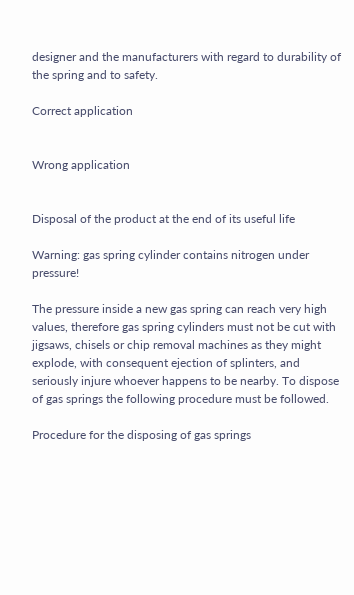designer and the manufacturers with regard to durability of the spring and to safety.

Correct application


Wrong application


Disposal of the product at the end of its useful life

Warning: gas spring cylinder contains nitrogen under pressure!

The pressure inside a new gas spring can reach very high values, therefore gas spring cylinders must not be cut with jigsaws, chisels or chip removal machines as they might explode, with consequent ejection of splinters, and seriously injure whoever happens to be nearby. To dispose of gas springs the following procedure must be followed.

Procedure for the disposing of gas springs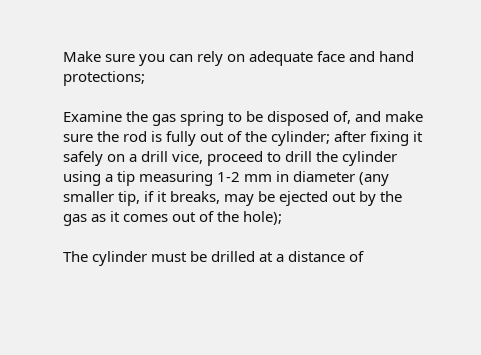Make sure you can rely on adequate face and hand protections;

Examine the gas spring to be disposed of, and make sure the rod is fully out of the cylinder; after fixing it safely on a drill vice, proceed to drill the cylinder using a tip measuring 1-2 mm in diameter (any smaller tip, if it breaks, may be ejected out by the gas as it comes out of the hole);

The cylinder must be drilled at a distance of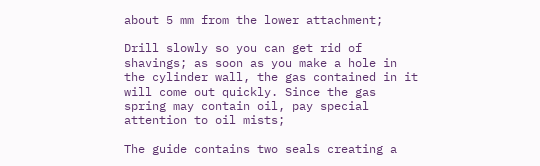about 5 mm from the lower attachment;

Drill slowly so you can get rid of shavings; as soon as you make a hole in the cylinder wall, the gas contained in it will come out quickly. Since the gas spring may contain oil, pay special attention to oil mists;

The guide contains two seals creating a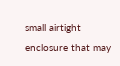small airtight enclosure that may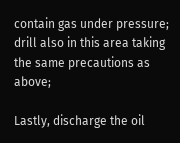contain gas under pressure; drill also in this area taking the same precautions as above;

Lastly, discharge the oil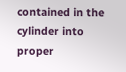contained in the cylinder into proper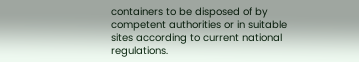containers to be disposed of by competent authorities or in suitable sites according to current national regulations.